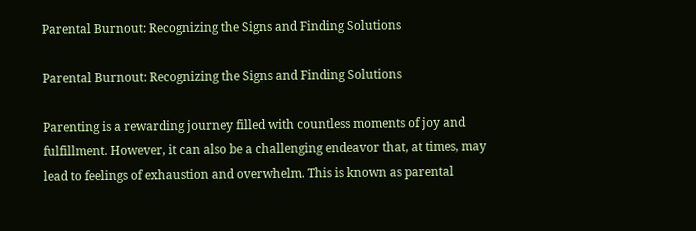Parental Burnout: Recognizing the Signs and Finding Solutions

Parental Burnout: Recognizing the Signs and Finding Solutions

Parenting is a rewarding journey filled with countless moments of joy and fulfillment. However, it can also be a challenging endeavor that, at times, may lead to feelings of exhaustion and overwhelm. This is known as parental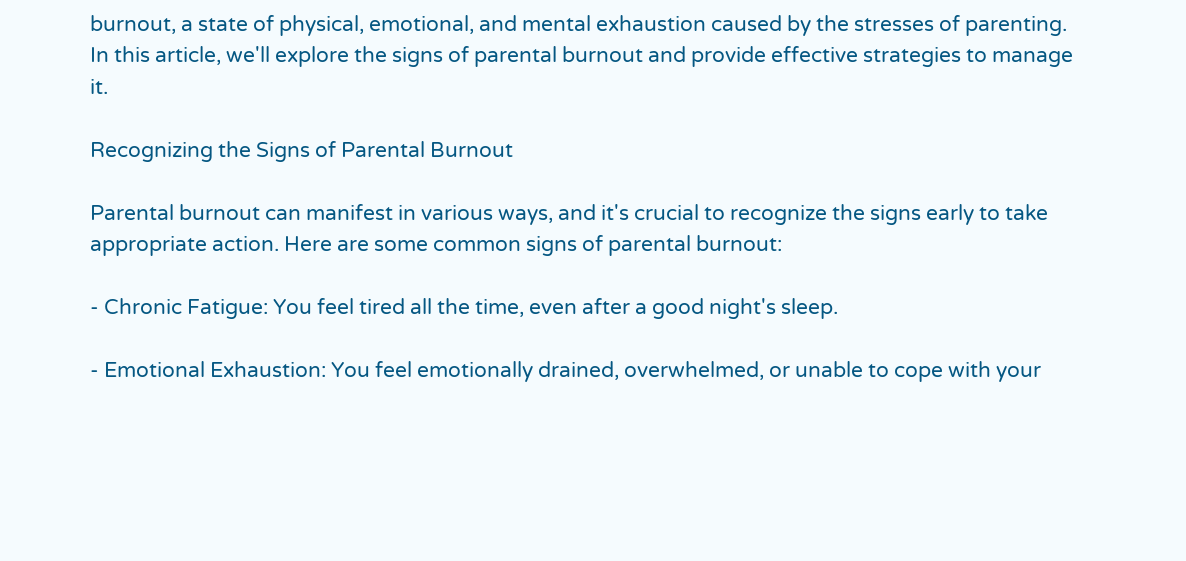burnout, a state of physical, emotional, and mental exhaustion caused by the stresses of parenting. In this article, we'll explore the signs of parental burnout and provide effective strategies to manage it.

Recognizing the Signs of Parental Burnout

Parental burnout can manifest in various ways, and it's crucial to recognize the signs early to take appropriate action. Here are some common signs of parental burnout:

- Chronic Fatigue: You feel tired all the time, even after a good night's sleep.

- Emotional Exhaustion: You feel emotionally drained, overwhelmed, or unable to cope with your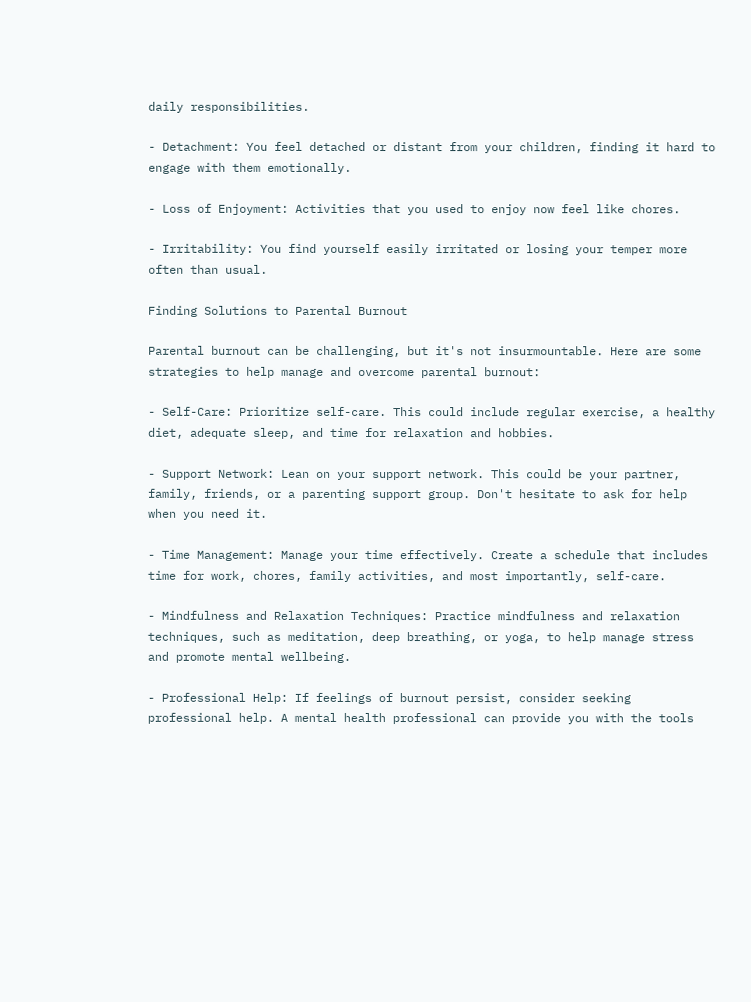daily responsibilities.

- Detachment: You feel detached or distant from your children, finding it hard to engage with them emotionally.

- Loss of Enjoyment: Activities that you used to enjoy now feel like chores.

- Irritability: You find yourself easily irritated or losing your temper more often than usual.

Finding Solutions to Parental Burnout

Parental burnout can be challenging, but it's not insurmountable. Here are some strategies to help manage and overcome parental burnout:

- Self-Care: Prioritize self-care. This could include regular exercise, a healthy diet, adequate sleep, and time for relaxation and hobbies.

- Support Network: Lean on your support network. This could be your partner, family, friends, or a parenting support group. Don't hesitate to ask for help when you need it.

- Time Management: Manage your time effectively. Create a schedule that includes time for work, chores, family activities, and most importantly, self-care.

- Mindfulness and Relaxation Techniques: Practice mindfulness and relaxation techniques, such as meditation, deep breathing, or yoga, to help manage stress and promote mental wellbeing.

- Professional Help: If feelings of burnout persist, consider seeking professional help. A mental health professional can provide you with the tools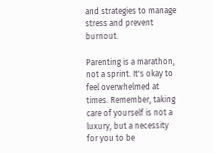and strategies to manage stress and prevent burnout.

Parenting is a marathon, not a sprint. It's okay to feel overwhelmed at times. Remember, taking care of yourself is not a luxury, but a necessity for you to be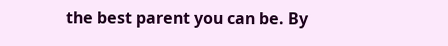the best parent you can be. By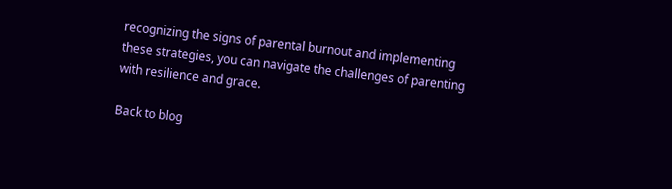recognizing the signs of parental burnout and implementing these strategies, you can navigate the challenges of parenting with resilience and grace.

Back to blog